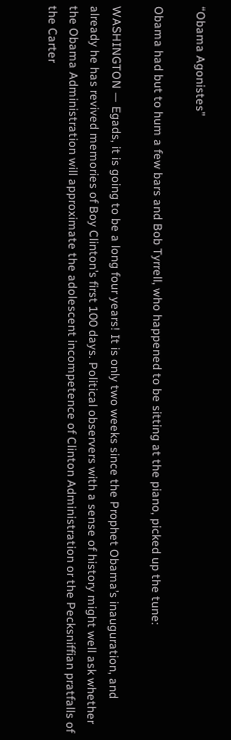“Obama Agonistes”

Obama had but to hum a few bars and Bob Tyrrell, who happened to be sitting at the piano, picked up the tune:

WASHINGTON — Egads, it is going to be a long four years! It is only two weeks since the Prophet Obama’s inauguration, and already he has revived memories of Boy Clinton’s first 100 days. Political observers with a sense of history might well ask whether the Obama Administration will approximate the adolescent incompetence of Clinton Administration or the Pecksniffian pratfalls of the Carter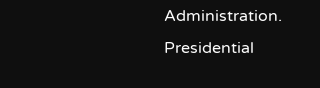Administration. Presidential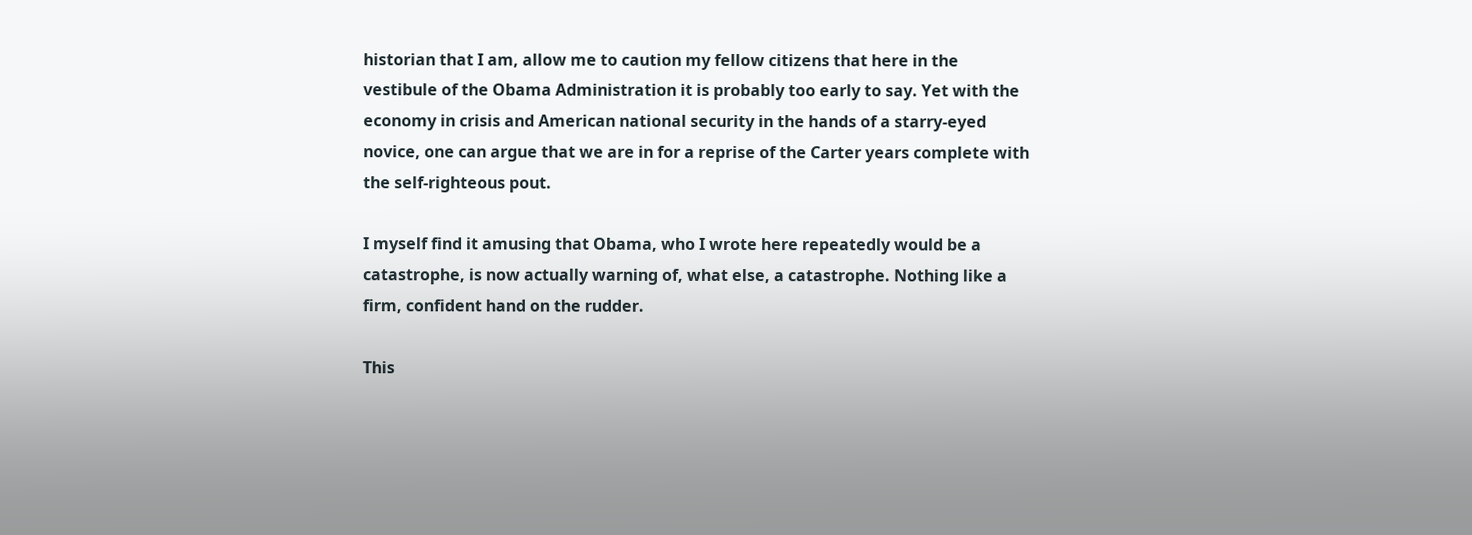historian that I am, allow me to caution my fellow citizens that here in the vestibule of the Obama Administration it is probably too early to say. Yet with the economy in crisis and American national security in the hands of a starry-eyed novice, one can argue that we are in for a reprise of the Carter years complete with the self-righteous pout.

I myself find it amusing that Obama, who I wrote here repeatedly would be a catastrophe, is now actually warning of, what else, a catastrophe. Nothing like a firm, confident hand on the rudder.

This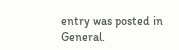entry was posted in General.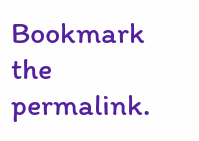Bookmark the permalink.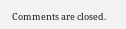Comments are closed.